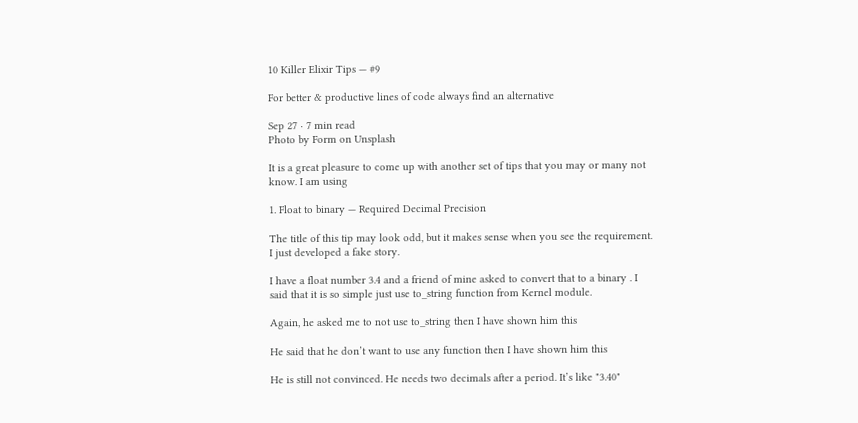10 Killer Elixir Tips — #9

For better & productive lines of code always find an alternative

Sep 27 · 7 min read
Photo by Form on Unsplash

It is a great pleasure to come up with another set of tips that you may or many not know. I am using

1. Float to binary — Required Decimal Precision

The title of this tip may look odd, but it makes sense when you see the requirement. I just developed a fake story.

I have a float number 3.4 and a friend of mine asked to convert that to a binary . I said that it is so simple just use to_string function from Kernel module.

Again, he asked me to not use to_string then I have shown him this

He said that he don’t want to use any function then I have shown him this

He is still not convinced. He needs two decimals after a period. It’s like "3.40"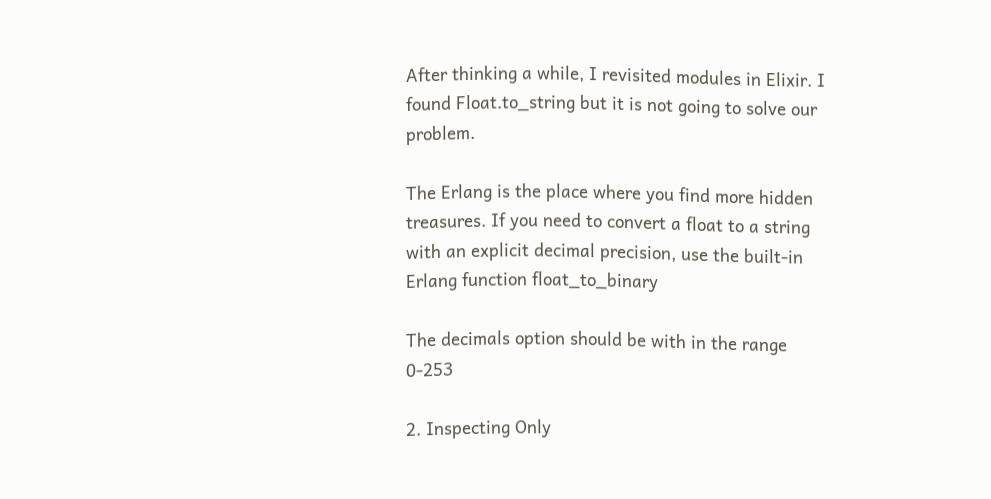After thinking a while, I revisited modules in Elixir. I found Float.to_string but it is not going to solve our problem.

The Erlang is the place where you find more hidden treasures. If you need to convert a float to a string with an explicit decimal precision, use the built-in Erlang function float_to_binary

The decimals option should be with in the range 0-253

2. Inspecting Only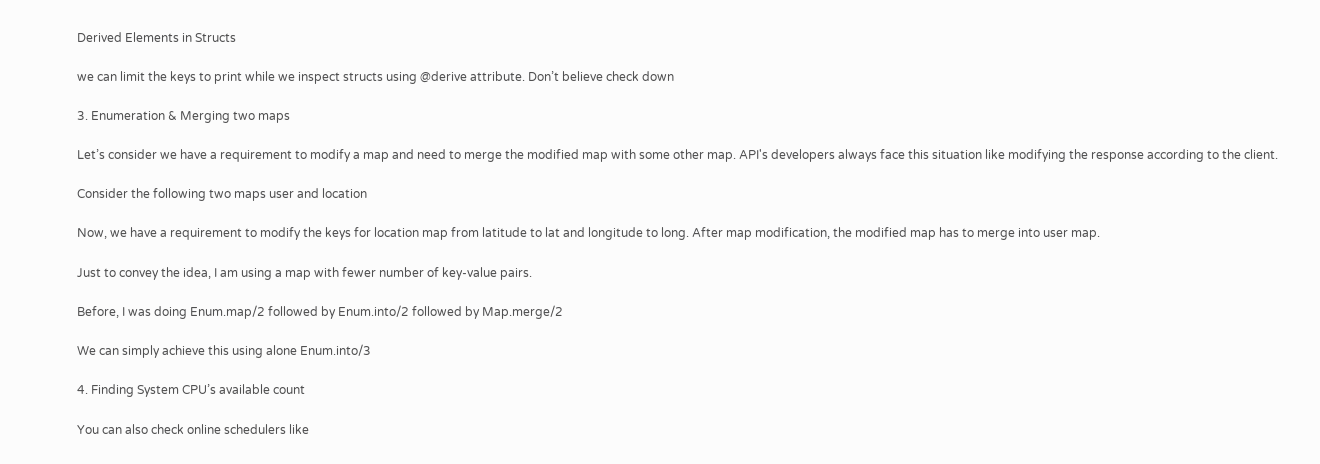Derived Elements in Structs

we can limit the keys to print while we inspect structs using @derive attribute. Don’t believe check down

3. Enumeration & Merging two maps

Let’s consider we have a requirement to modify a map and need to merge the modified map with some other map. API's developers always face this situation like modifying the response according to the client.

Consider the following two maps user and location

Now, we have a requirement to modify the keys for location map from latitude to lat and longitude to long. After map modification, the modified map has to merge into user map.

Just to convey the idea, I am using a map with fewer number of key-value pairs.

Before, I was doing Enum.map/2 followed by Enum.into/2 followed by Map.merge/2

We can simply achieve this using alone Enum.into/3

4. Finding System CPU’s available count

You can also check online schedulers like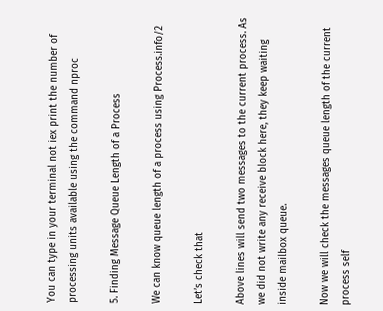You can type in your terminal not iex print the number of processing units available using the command nproc

5. Finding Message Queue Length of a Process

We can know queue length of a process using Process.info/2

Let’s check that

Above lines will send two messages to the current process. As we did not write any receive block here, they keep waiting inside mailbox queue.

Now we will check the messages queue length of the current process self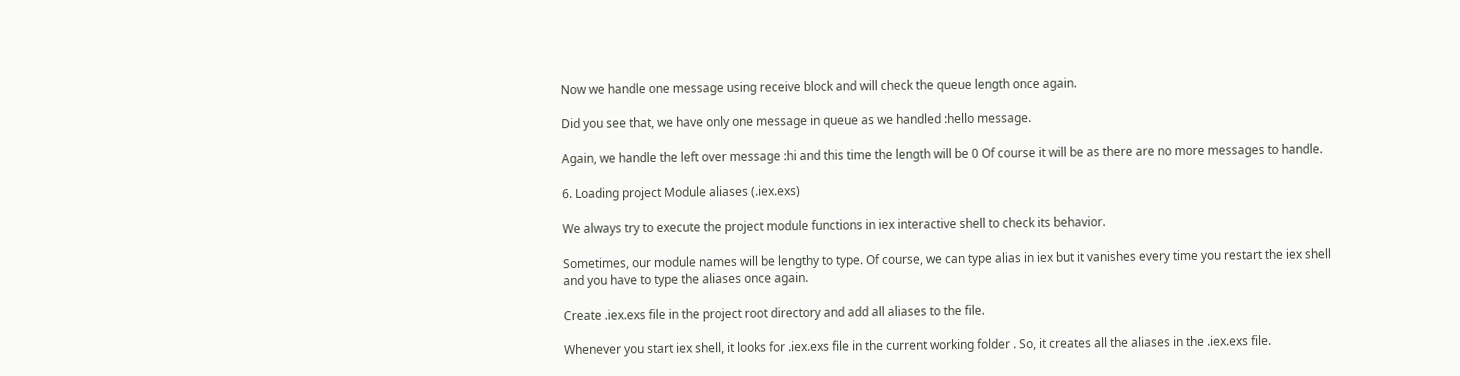Now we handle one message using receive block and will check the queue length once again.

Did you see that, we have only one message in queue as we handled :hello message.

Again, we handle the left over message :hi and this time the length will be 0 Of course it will be as there are no more messages to handle.

6. Loading project Module aliases (.iex.exs)

We always try to execute the project module functions in iex interactive shell to check its behavior.

Sometimes, our module names will be lengthy to type. Of course, we can type alias in iex but it vanishes every time you restart the iex shell and you have to type the aliases once again.

Create .iex.exs file in the project root directory and add all aliases to the file.

Whenever you start iex shell, it looks for .iex.exs file in the current working folder . So, it creates all the aliases in the .iex.exs file.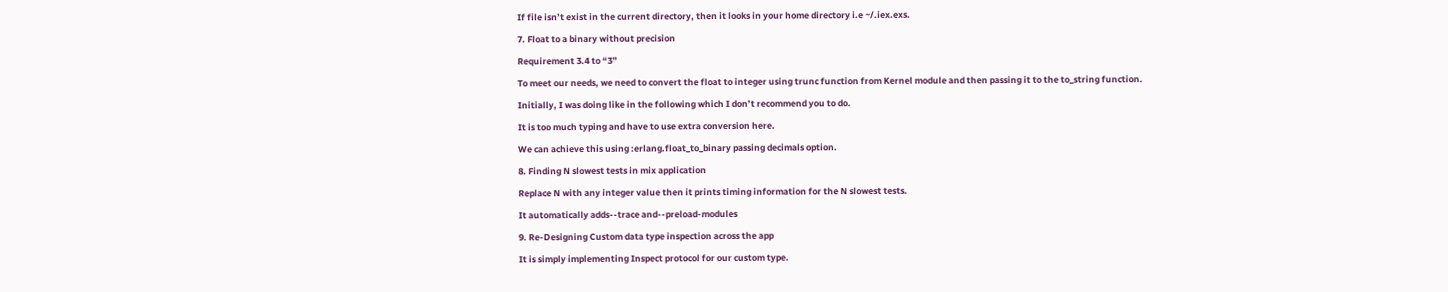If file isn’t exist in the current directory, then it looks in your home directory i.e ~/.iex.exs.

7. Float to a binary without precision

Requirement 3.4 to “3”

To meet our needs, we need to convert the float to integer using trunc function from Kernel module and then passing it to the to_string function.

Initially, I was doing like in the following which I don’t recommend you to do.

It is too much typing and have to use extra conversion here.

We can achieve this using :erlang.float_to_binary passing decimals option.

8. Finding N slowest tests in mix application

Replace N with any integer value then it prints timing information for the N slowest tests.

It automatically adds--trace and--preload-modules

9. Re-Designing Custom data type inspection across the app

It is simply implementing Inspect protocol for our custom type.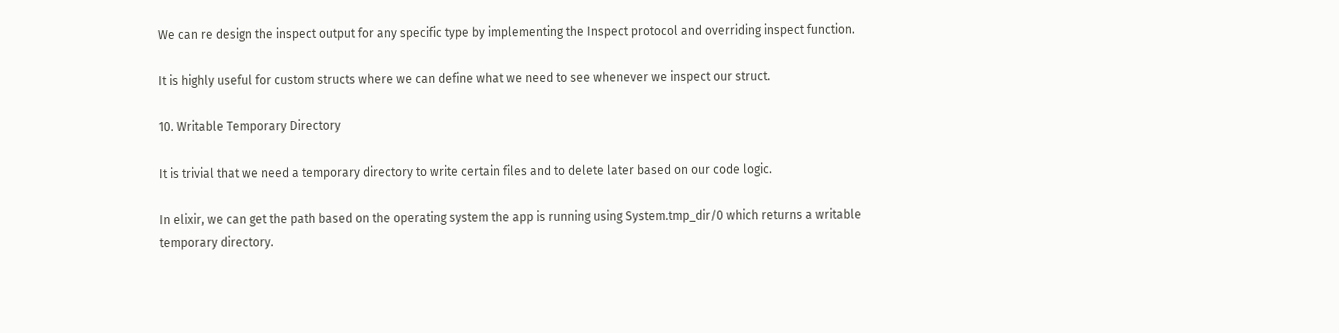We can re design the inspect output for any specific type by implementing the Inspect protocol and overriding inspect function.

It is highly useful for custom structs where we can define what we need to see whenever we inspect our struct.

10. Writable Temporary Directory

It is trivial that we need a temporary directory to write certain files and to delete later based on our code logic.

In elixir, we can get the path based on the operating system the app is running using System.tmp_dir/0 which returns a writable temporary directory.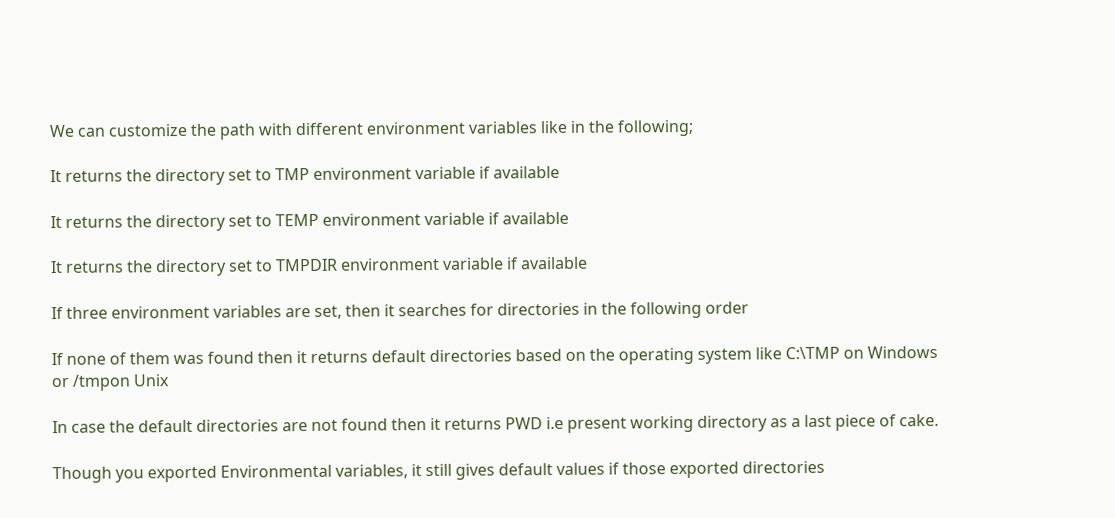We can customize the path with different environment variables like in the following;

It returns the directory set to TMP environment variable if available

It returns the directory set to TEMP environment variable if available

It returns the directory set to TMPDIR environment variable if available

If three environment variables are set, then it searches for directories in the following order

If none of them was found then it returns default directories based on the operating system like C:\TMP on Windows or /tmpon Unix

In case the default directories are not found then it returns PWD i.e present working directory as a last piece of cake.

Though you exported Environmental variables, it still gives default values if those exported directories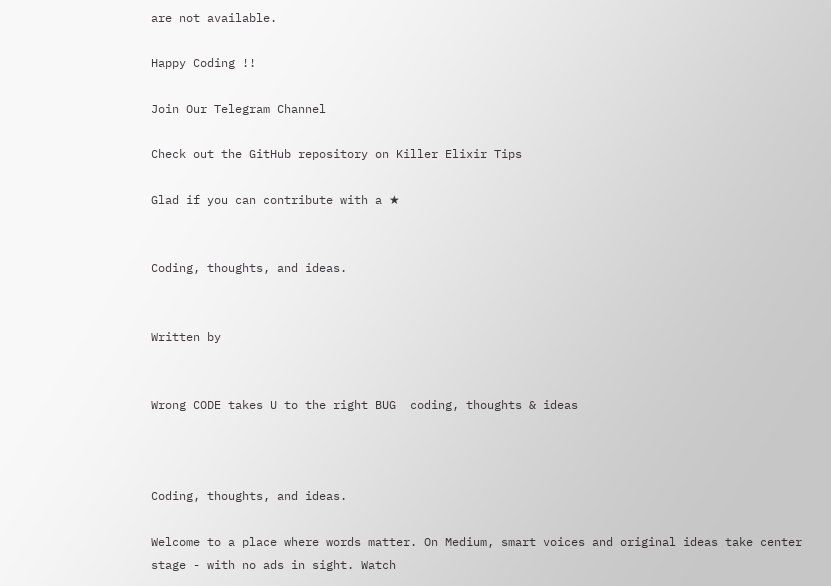are not available.

Happy Coding !!

Join Our Telegram Channel

Check out the GitHub repository on Killer Elixir Tips

Glad if you can contribute with a ★


Coding, thoughts, and ideas.


Written by


Wrong CODE takes U to the right BUG  coding, thoughts & ideas



Coding, thoughts, and ideas.

Welcome to a place where words matter. On Medium, smart voices and original ideas take center stage - with no ads in sight. Watch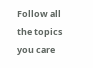Follow all the topics you care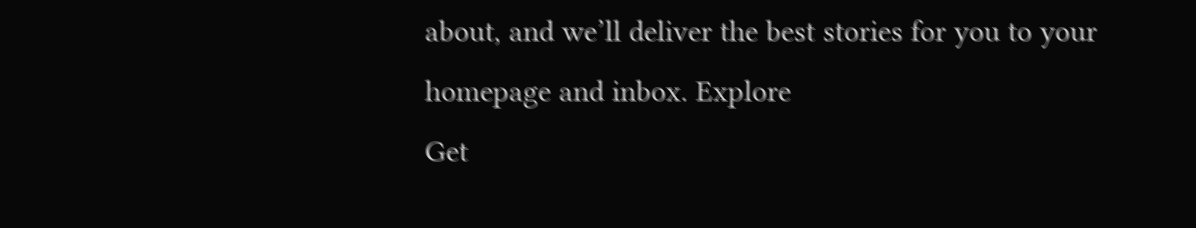about, and we’ll deliver the best stories for you to your homepage and inbox. Explore
Get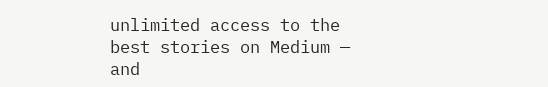unlimited access to the best stories on Medium — and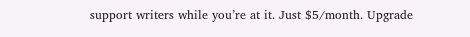support writers while you’re at it. Just $5/month. Upgrade